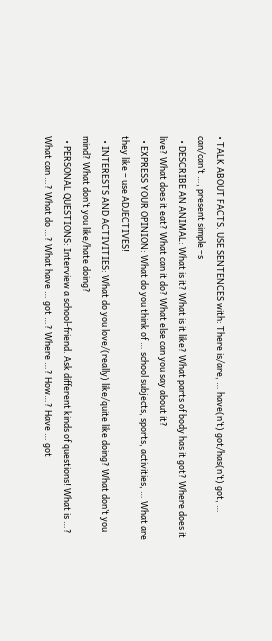• TALK ABOUT FACTS. USE SENTENCES with: There is/are, … have(n’t) got/has(n’t) got, … can/can’t …, present simple –s
  • DESCRIBE AN ANIMAL: What is it? What is it like? What parts of body has it got? Where does it live? What does it eat? What can it do? What else can you say about it?
  • EXPRESS YOUR OPINION: What do you think of … school subjects, sports, activities, … What are they like – use ADJECTIVES!
  • INTERESTS AND ACTIVITIES: What do you love/(really) like/quite like doing? What don’t you mind? What don’t you like/hate doing?
  • PERSONAL QUESTIONS: Interview a school-friend. Ask different kinds of questions! What is …? What can …? What do …? What have … got …? Where …? How…? Have … got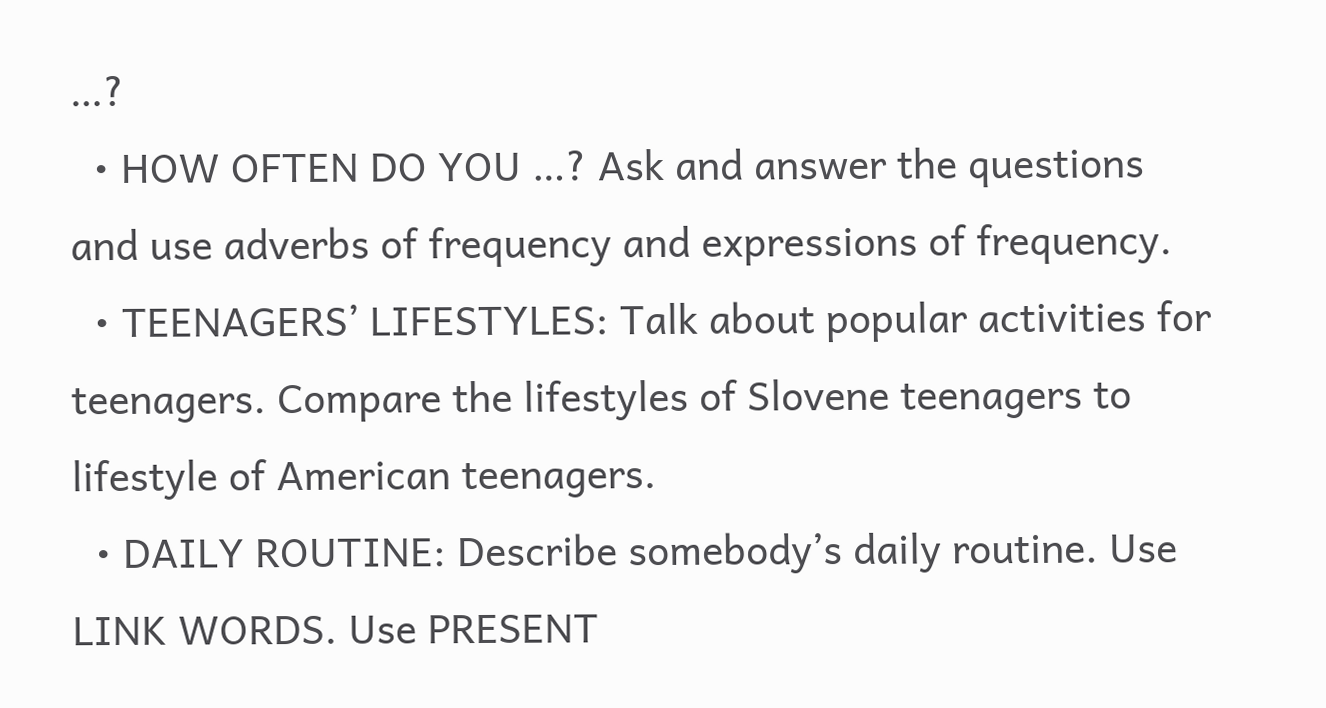…?
  • HOW OFTEN DO YOU …? Ask and answer the questions and use adverbs of frequency and expressions of frequency.
  • TEENAGERS’ LIFESTYLES: Talk about popular activities for teenagers. Compare the lifestyles of Slovene teenagers to lifestyle of American teenagers.
  • DAILY ROUTINE: Describe somebody’s daily routine. Use LINK WORDS. Use PRESENT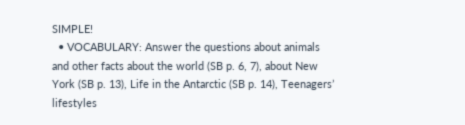SIMPLE!
  • VOCABULARY: Answer the questions about animals and other facts about the world (SB p. 6, 7), about New York (SB p. 13), Life in the Antarctic (SB p. 14), Teenagers’ lifestyles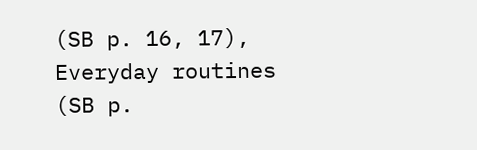(SB p. 16, 17), Everyday routines (SB p.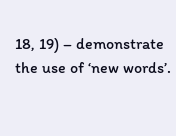18, 19) – demonstrate the use of ‘new words’.